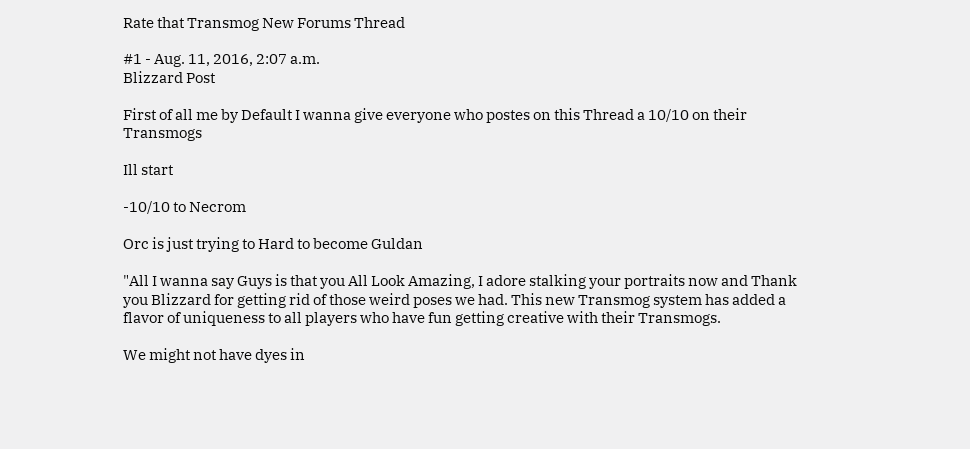Rate that Transmog New Forums Thread

#1 - Aug. 11, 2016, 2:07 a.m.
Blizzard Post

First of all me by Default I wanna give everyone who postes on this Thread a 10/10 on their Transmogs

Ill start

-10/10 to Necrom

Orc is just trying to Hard to become Guldan

"All I wanna say Guys is that you All Look Amazing, I adore stalking your portraits now and Thank you Blizzard for getting rid of those weird poses we had. This new Transmog system has added a flavor of uniqueness to all players who have fun getting creative with their Transmogs.

We might not have dyes in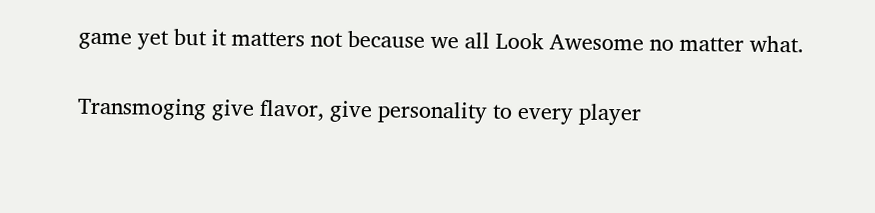game yet but it matters not because we all Look Awesome no matter what.

Transmoging give flavor, give personality to every player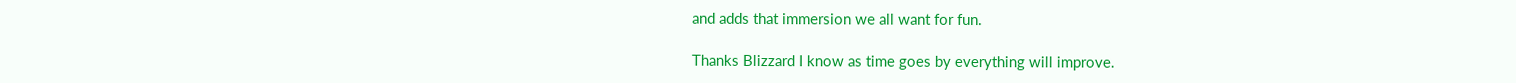and adds that immersion we all want for fun.

Thanks Blizzard I know as time goes by everything will improve.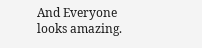And Everyone looks amazing.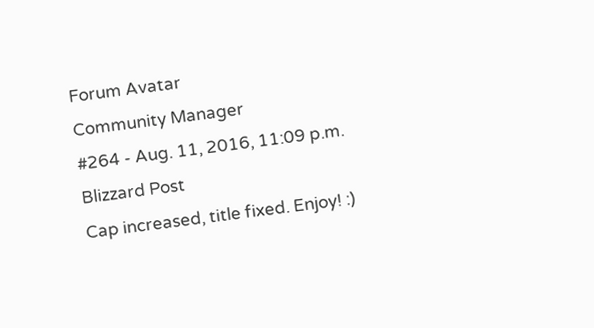Forum Avatar
Community Manager
#264 - Aug. 11, 2016, 11:09 p.m.
Blizzard Post
Cap increased, title fixed. Enjoy! :)